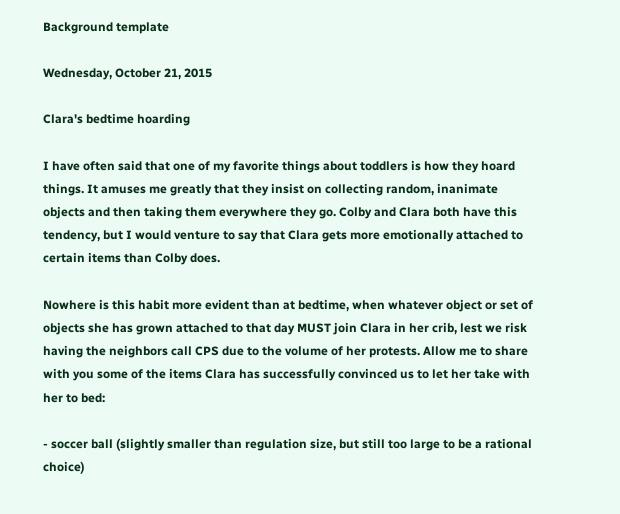Background template

Wednesday, October 21, 2015

Clara's bedtime hoarding

I have often said that one of my favorite things about toddlers is how they hoard things. It amuses me greatly that they insist on collecting random, inanimate objects and then taking them everywhere they go. Colby and Clara both have this tendency, but I would venture to say that Clara gets more emotionally attached to certain items than Colby does.

Nowhere is this habit more evident than at bedtime, when whatever object or set of objects she has grown attached to that day MUST join Clara in her crib, lest we risk having the neighbors call CPS due to the volume of her protests. Allow me to share with you some of the items Clara has successfully convinced us to let her take with her to bed:

- soccer ball (slightly smaller than regulation size, but still too large to be a rational choice)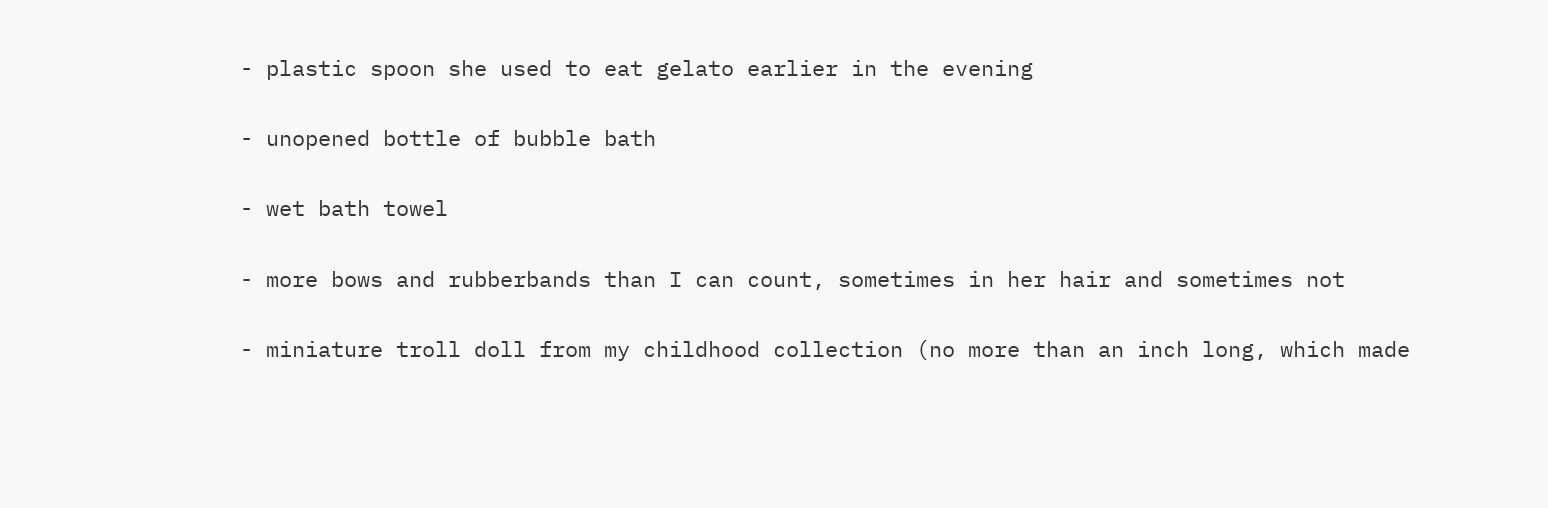- plastic spoon she used to eat gelato earlier in the evening

- unopened bottle of bubble bath

- wet bath towel

- more bows and rubberbands than I can count, sometimes in her hair and sometimes not

- miniature troll doll from my childhood collection (no more than an inch long, which made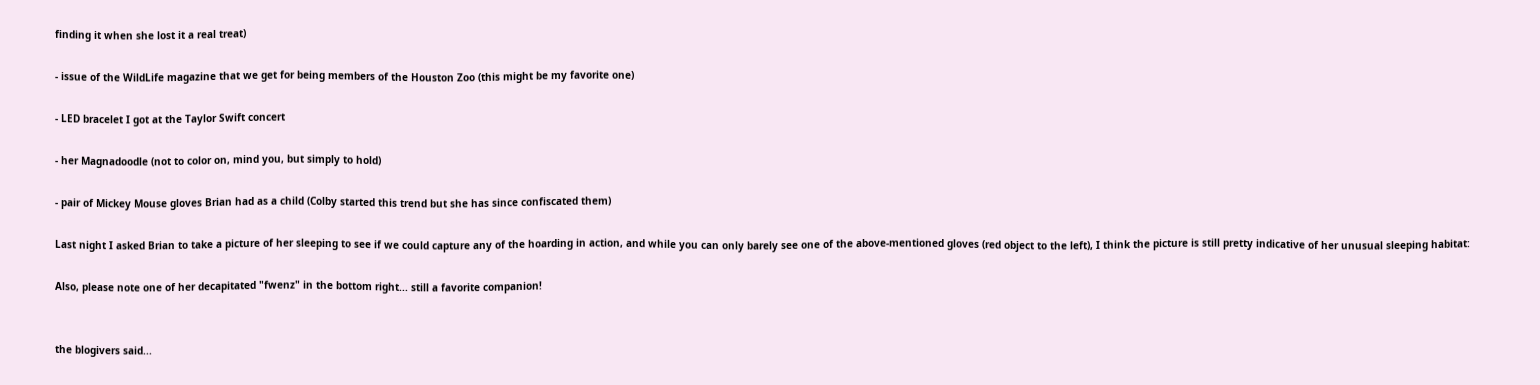finding it when she lost it a real treat)

- issue of the WildLife magazine that we get for being members of the Houston Zoo (this might be my favorite one)

- LED bracelet I got at the Taylor Swift concert

- her Magnadoodle (not to color on, mind you, but simply to hold)

- pair of Mickey Mouse gloves Brian had as a child (Colby started this trend but she has since confiscated them)

Last night I asked Brian to take a picture of her sleeping to see if we could capture any of the hoarding in action, and while you can only barely see one of the above-mentioned gloves (red object to the left), I think the picture is still pretty indicative of her unusual sleeping habitat:

Also, please note one of her decapitated "fwenz" in the bottom right... still a favorite companion!


the blogivers said...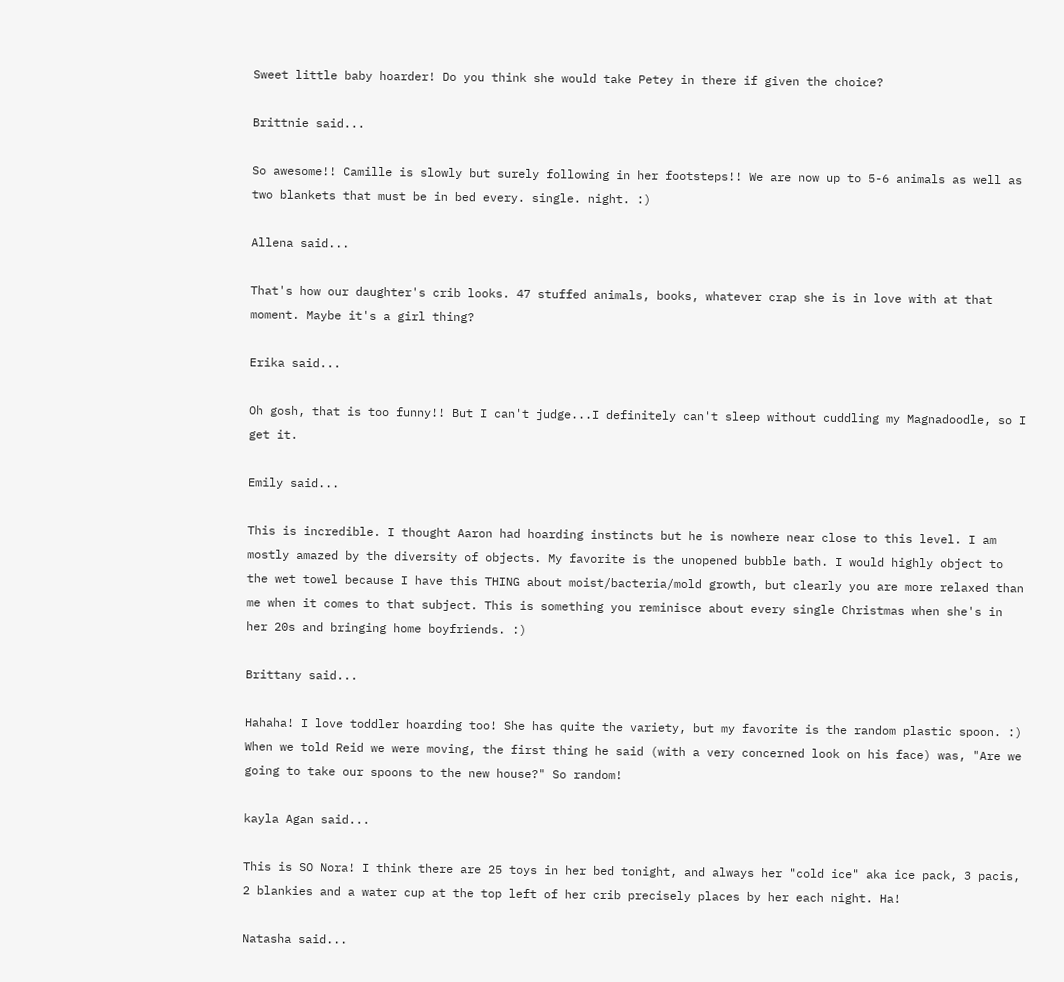Sweet little baby hoarder! Do you think she would take Petey in there if given the choice?

Brittnie said...

So awesome!! Camille is slowly but surely following in her footsteps!! We are now up to 5-6 animals as well as two blankets that must be in bed every. single. night. :)

Allena said...

That's how our daughter's crib looks. 47 stuffed animals, books, whatever crap she is in love with at that moment. Maybe it's a girl thing?

Erika said...

Oh gosh, that is too funny!! But I can't judge...I definitely can't sleep without cuddling my Magnadoodle, so I get it.

Emily said...

This is incredible. I thought Aaron had hoarding instincts but he is nowhere near close to this level. I am mostly amazed by the diversity of objects. My favorite is the unopened bubble bath. I would highly object to the wet towel because I have this THING about moist/bacteria/mold growth, but clearly you are more relaxed than me when it comes to that subject. This is something you reminisce about every single Christmas when she's in her 20s and bringing home boyfriends. :)

Brittany said...

Hahaha! I love toddler hoarding too! She has quite the variety, but my favorite is the random plastic spoon. :) When we told Reid we were moving, the first thing he said (with a very concerned look on his face) was, "Are we going to take our spoons to the new house?" So random!

kayla Agan said...

This is SO Nora! I think there are 25 toys in her bed tonight, and always her "cold ice" aka ice pack, 3 pacis, 2 blankies and a water cup at the top left of her crib precisely places by her each night. Ha!

Natasha said...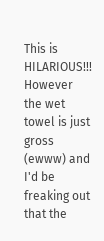This is HILARIOUS!!! However the wet towel is just gross (ewww) and I'd be freaking out that the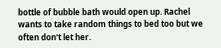bottle of bubble bath would open up. Rachel wants to take random things to bed too but we often don't let her.